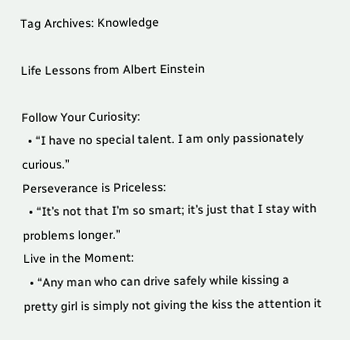Tag Archives: Knowledge

Life Lessons from Albert Einstein

Follow Your Curiosity:
  • “I have no special talent. I am only passionately curious.”
Perseverance is Priceless:
  • “It’s not that I’m so smart; it’s just that I stay with problems longer.”
Live in the Moment:
  • “Any man who can drive safely while kissing a pretty girl is simply not giving the kiss the attention it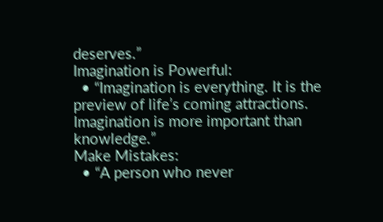deserves.”
Imagination is Powerful:
  • “Imagination is everything. It is the preview of life’s coming attractions. Imagination is more important than knowledge.”
Make Mistakes:
  • “A person who never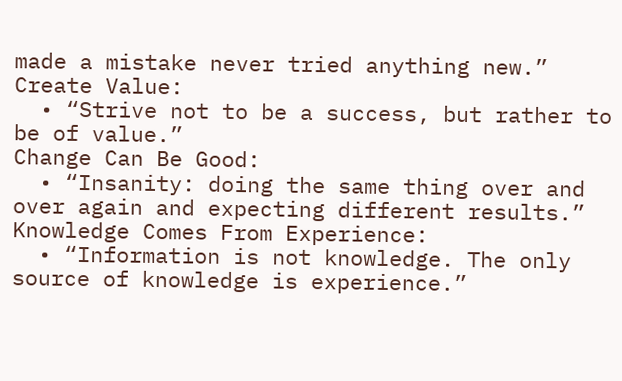made a mistake never tried anything new.”
Create Value:
  • “Strive not to be a success, but rather to be of value.”
Change Can Be Good:
  • “Insanity: doing the same thing over and over again and expecting different results.”
Knowledge Comes From Experience:
  • “Information is not knowledge. The only source of knowledge is experience.”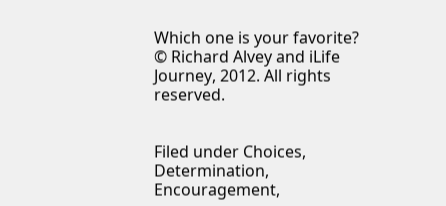Which one is your favorite?
© Richard Alvey and iLife Journey, 2012. All rights reserved.


Filed under Choices, Determination, Encouragement,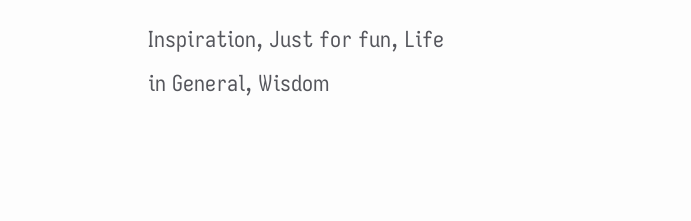Inspiration, Just for fun, Life in General, Wisdom